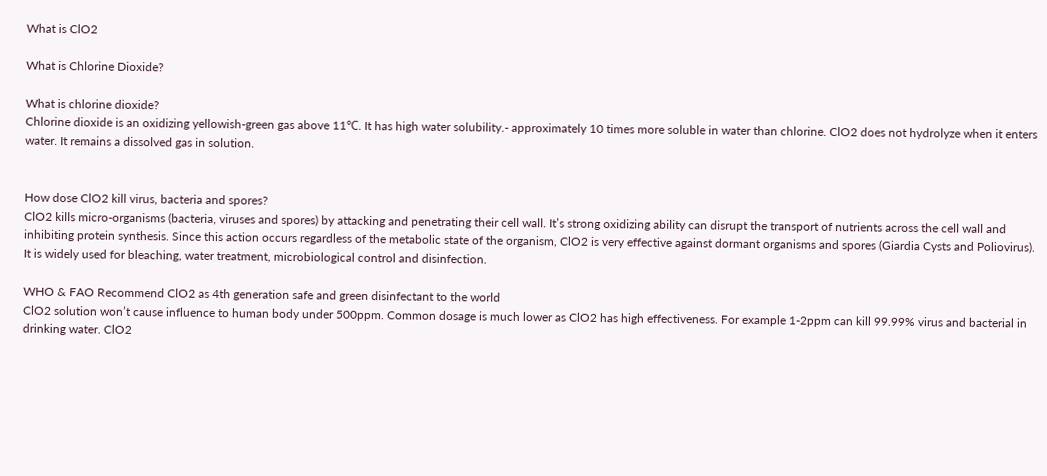What is ClO2

What is Chlorine Dioxide?

What is chlorine dioxide?
Chlorine dioxide is an oxidizing yellowish-green gas above 11℃. It has high water solubility.- approximately 10 times more soluble in water than chlorine. ClO2 does not hydrolyze when it enters water. It remains a dissolved gas in solution.


How dose ClO2 kill virus, bacteria and spores?
ClO2 kills micro-organisms (bacteria, viruses and spores) by attacking and penetrating their cell wall. It’s strong oxidizing ability can disrupt the transport of nutrients across the cell wall and inhibiting protein synthesis. Since this action occurs regardless of the metabolic state of the organism, ClO2 is very effective against dormant organisms and spores (Giardia Cysts and Poliovirus). It is widely used for bleaching, water treatment, microbiological control and disinfection.

WHO & FAO Recommend ClO2 as 4th generation safe and green disinfectant to the world
ClO2 solution won’t cause influence to human body under 500ppm. Common dosage is much lower as ClO2 has high effectiveness. For example 1-2ppm can kill 99.99% virus and bacterial in drinking water. ClO2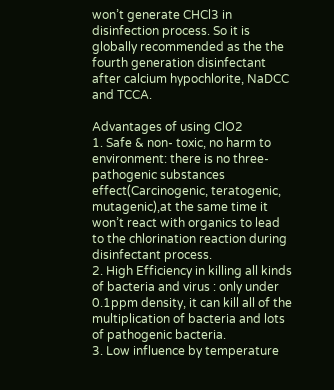won’t generate CHCl3 in disinfection process. So it is globally recommended as the the fourth generation disinfectant after calcium hypochlorite, NaDCC and TCCA.

Advantages of using ClO2
1. Safe & non- toxic, no harm to environment: there is no three-pathogenic substances effect(Carcinogenic, teratogenic, mutagenic),at the same time it won’t react with organics to lead to the chlorination reaction during disinfectant process.
2. High Efficiency in killing all kinds of bacteria and virus : only under 0.1ppm density, it can kill all of the multiplication of bacteria and lots of pathogenic bacteria.
3. Low influence by temperature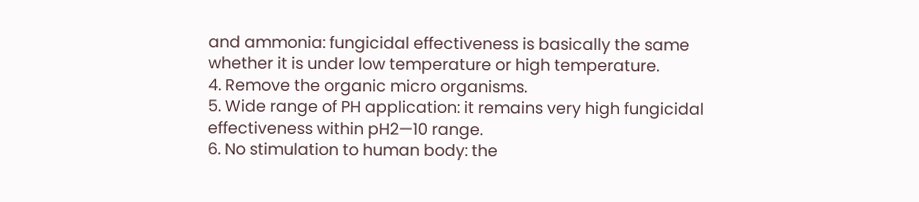and ammonia: fungicidal effectiveness is basically the same whether it is under low temperature or high temperature.
4. Remove the organic micro organisms.
5. Wide range of PH application: it remains very high fungicidal effectiveness within pH2—10 range.
6. No stimulation to human body: the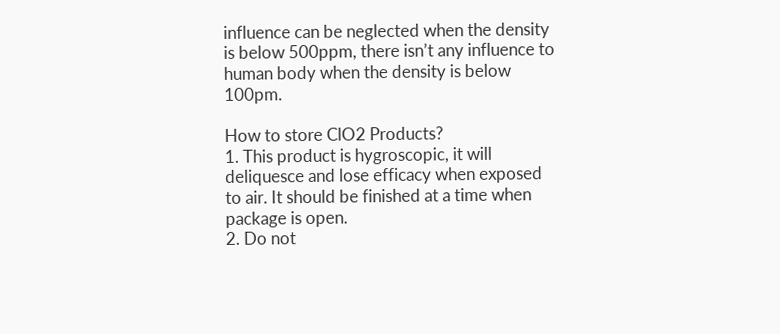influence can be neglected when the density is below 500ppm, there isn’t any influence to human body when the density is below 100pm.

How to store ClO2 Products?
1. This product is hygroscopic, it will deliquesce and lose efficacy when exposed to air. It should be finished at a time when package is open.
2. Do not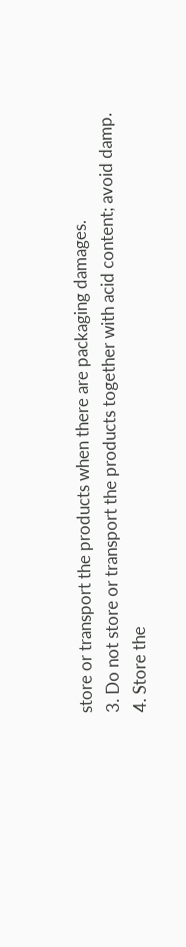store or transport the products when there are packaging damages.
3. Do not store or transport the products together with acid content; avoid damp.
4. Store the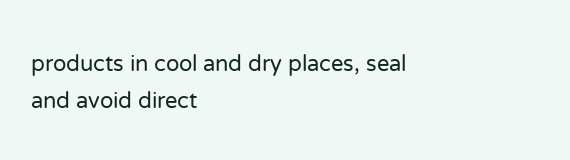products in cool and dry places, seal and avoid direct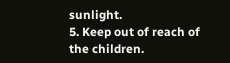sunlight.
5. Keep out of reach of the children.